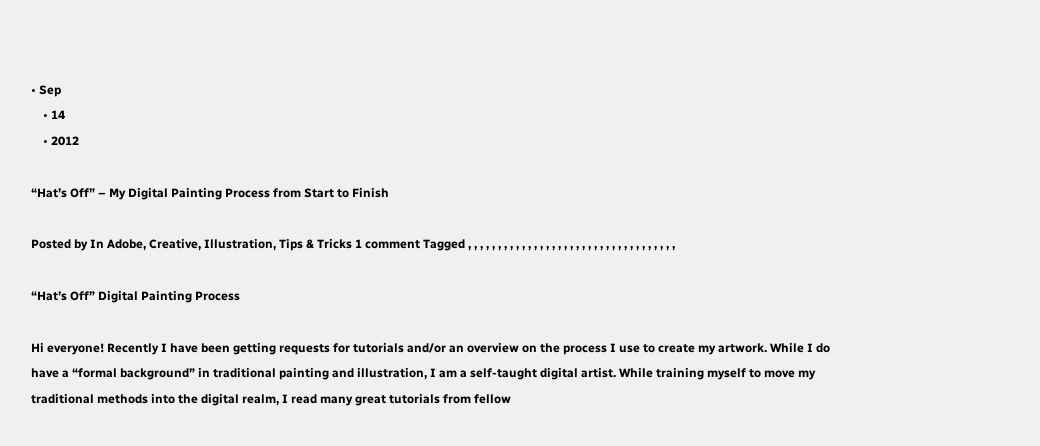• Sep
    • 14
    • 2012

“Hat’s Off” – My Digital Painting Process from Start to Finish

Posted by In Adobe, Creative, Illustration, Tips & Tricks 1 comment Tagged , , , , , , , , , , , , , , , , , , , , , , , , , , , , , , , , , , ,

“Hat’s Off” Digital Painting Process

Hi everyone! Recently I have been getting requests for tutorials and/or an overview on the process I use to create my artwork. While I do have a “formal background” in traditional painting and illustration, I am a self-taught digital artist. While training myself to move my traditional methods into the digital realm, I read many great tutorials from fellow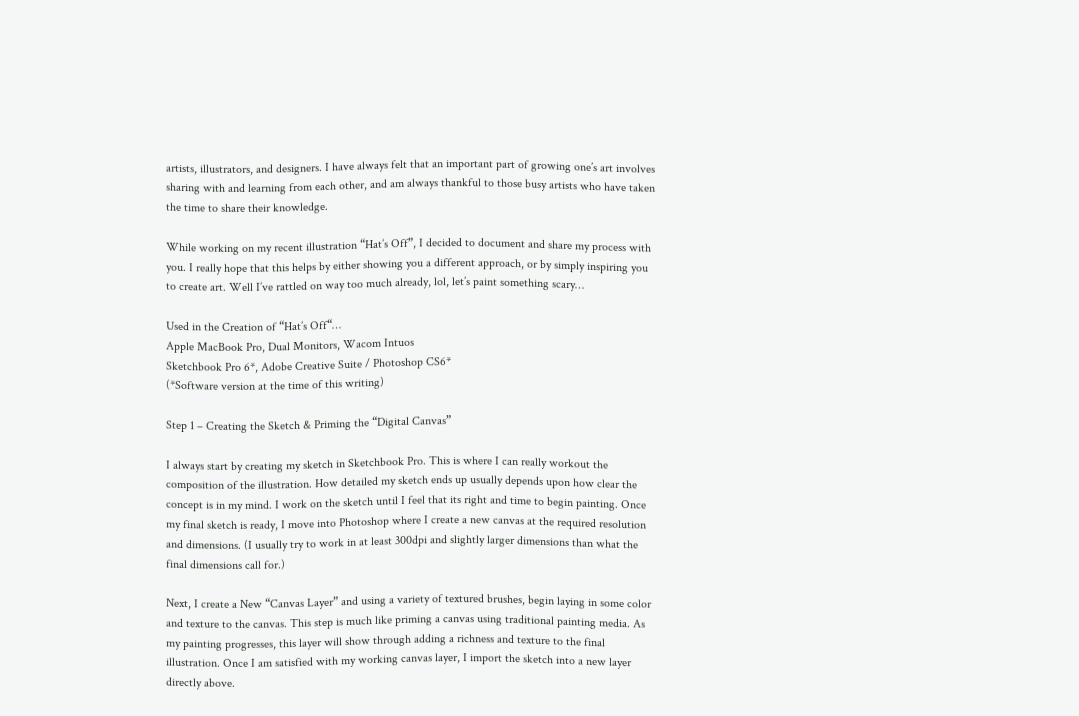artists, illustrators, and designers. I have always felt that an important part of growing one’s art involves sharing with and learning from each other, and am always thankful to those busy artists who have taken the time to share their knowledge.

While working on my recent illustration “Hat’s Off”, I decided to document and share my process with you. I really hope that this helps by either showing you a different approach, or by simply inspiring you to create art. Well I’ve rattled on way too much already, lol, let’s paint something scary…

Used in the Creation of “Hat’s Off“…
Apple MacBook Pro, Dual Monitors, Wacom Intuos
Sketchbook Pro 6*, Adobe Creative Suite / Photoshop CS6*
(*Software version at the time of this writing)

Step 1 – Creating the Sketch & Priming the “Digital Canvas”

I always start by creating my sketch in Sketchbook Pro. This is where I can really workout the composition of the illustration. How detailed my sketch ends up usually depends upon how clear the concept is in my mind. I work on the sketch until I feel that its right and time to begin painting. Once my final sketch is ready, I move into Photoshop where I create a new canvas at the required resolution and dimensions. (I usually try to work in at least 300dpi and slightly larger dimensions than what the final dimensions call for.)

Next, I create a New “Canvas Layer” and using a variety of textured brushes, begin laying in some color and texture to the canvas. This step is much like priming a canvas using traditional painting media. As my painting progresses, this layer will show through adding a richness and texture to the final illustration. Once I am satisfied with my working canvas layer, I import the sketch into a new layer directly above.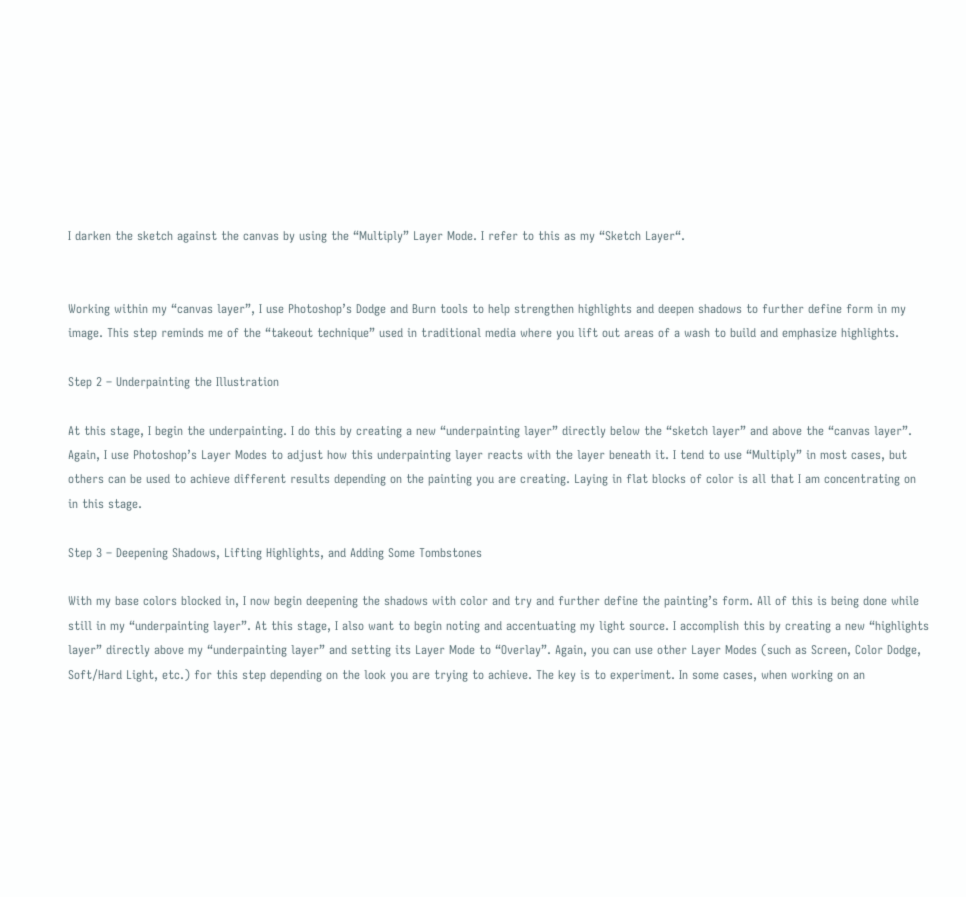I darken the sketch against the canvas by using the “Multiply” Layer Mode. I refer to this as my “Sketch Layer“.


Working within my “canvas layer”, I use Photoshop’s Dodge and Burn tools to help strengthen highlights and deepen shadows to further define form in my image. This step reminds me of the “takeout technique” used in traditional media where you lift out areas of a wash to build and emphasize highlights.

Step 2 – Underpainting the Illustration

At this stage, I begin the underpainting. I do this by creating a new “underpainting layer” directly below the “sketch layer” and above the “canvas layer”. Again, I use Photoshop’s Layer Modes to adjust how this underpainting layer reacts with the layer beneath it. I tend to use “Multiply” in most cases, but others can be used to achieve different results depending on the painting you are creating. Laying in flat blocks of color is all that I am concentrating on in this stage.

Step 3 – Deepening Shadows, Lifting Highlights, and Adding Some Tombstones

With my base colors blocked in, I now begin deepening the shadows with color and try and further define the painting’s form. All of this is being done while still in my “underpainting layer”. At this stage, I also want to begin noting and accentuating my light source. I accomplish this by creating a new “highlights layer” directly above my “underpainting layer” and setting its Layer Mode to “Overlay”. Again, you can use other Layer Modes (such as Screen, Color Dodge, Soft/Hard Light, etc.) for this step depending on the look you are trying to achieve. The key is to experiment. In some cases, when working on an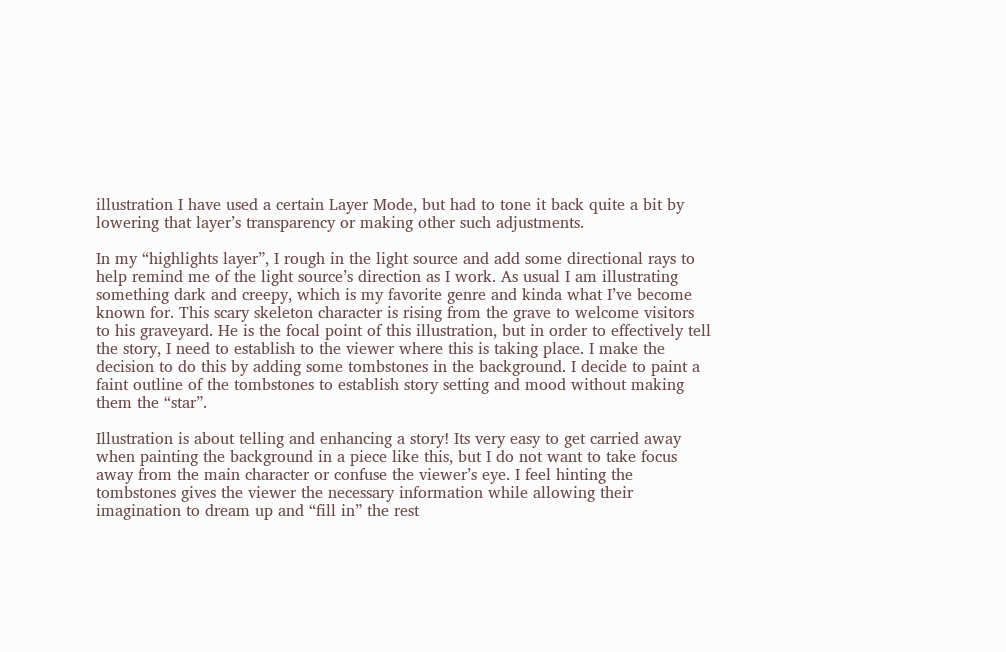illustration I have used a certain Layer Mode, but had to tone it back quite a bit by lowering that layer’s transparency or making other such adjustments.

In my “highlights layer”, I rough in the light source and add some directional rays to help remind me of the light source’s direction as I work. As usual I am illustrating something dark and creepy, which is my favorite genre and kinda what I’ve become known for. This scary skeleton character is rising from the grave to welcome visitors to his graveyard. He is the focal point of this illustration, but in order to effectively tell the story, I need to establish to the viewer where this is taking place. I make the decision to do this by adding some tombstones in the background. I decide to paint a faint outline of the tombstones to establish story setting and mood without making them the “star”.

Illustration is about telling and enhancing a story! Its very easy to get carried away when painting the background in a piece like this, but I do not want to take focus away from the main character or confuse the viewer’s eye. I feel hinting the tombstones gives the viewer the necessary information while allowing their imagination to dream up and “fill in” the rest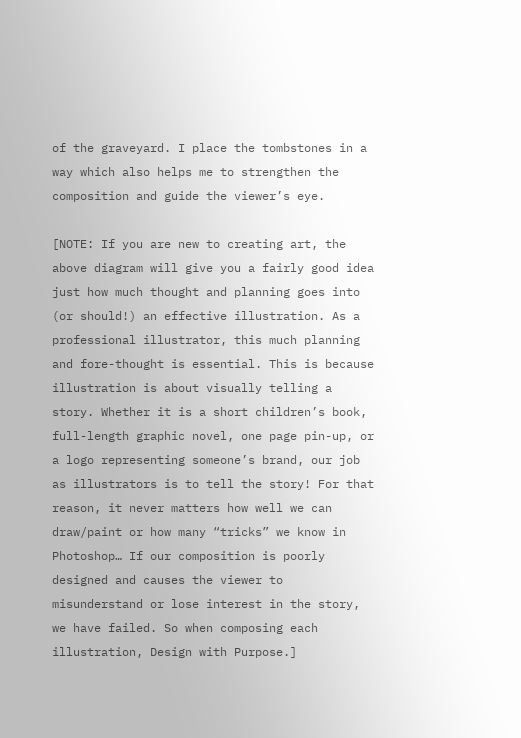of the graveyard. I place the tombstones in a way which also helps me to strengthen the composition and guide the viewer’s eye.

[NOTE: If you are new to creating art, the above diagram will give you a fairly good idea just how much thought and planning goes into (or should!) an effective illustration. As a professional illustrator, this much planning and fore-thought is essential. This is because illustration is about visually telling a story. Whether it is a short children’s book, full-length graphic novel, one page pin-up, or a logo representing someone’s brand, our job as illustrators is to tell the story! For that reason, it never matters how well we can draw/paint or how many “tricks” we know in Photoshop… If our composition is poorly designed and causes the viewer to misunderstand or lose interest in the story, we have failed. So when composing each illustration, Design with Purpose.]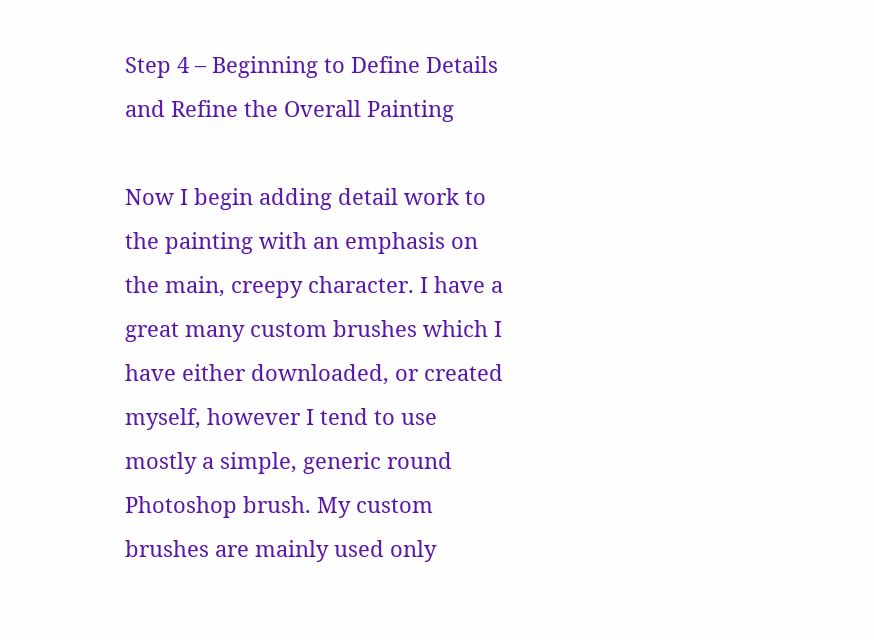Step 4 – Beginning to Define Details and Refine the Overall Painting

Now I begin adding detail work to the painting with an emphasis on the main, creepy character. I have a great many custom brushes which I have either downloaded, or created myself, however I tend to use mostly a simple, generic round Photoshop brush. My custom brushes are mainly used only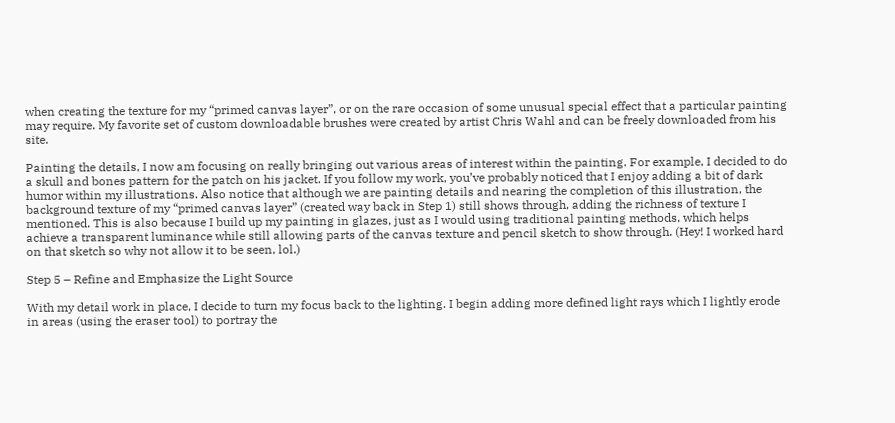when creating the texture for my “primed canvas layer”, or on the rare occasion of some unusual special effect that a particular painting may require. My favorite set of custom downloadable brushes were created by artist Chris Wahl and can be freely downloaded from his site.

Painting the details, I now am focusing on really bringing out various areas of interest within the painting. For example, I decided to do a skull and bones pattern for the patch on his jacket. If you follow my work, you’ve probably noticed that I enjoy adding a bit of dark humor within my illustrations. Also notice that although we are painting details and nearing the completion of this illustration, the background texture of my “primed canvas layer” (created way back in Step 1) still shows through, adding the richness of texture I mentioned. This is also because I build up my painting in glazes, just as I would using traditional painting methods, which helps achieve a transparent luminance while still allowing parts of the canvas texture and pencil sketch to show through. (Hey! I worked hard on that sketch so why not allow it to be seen, lol.)

Step 5 – Refine and Emphasize the Light Source

With my detail work in place, I decide to turn my focus back to the lighting. I begin adding more defined light rays which I lightly erode in areas (using the eraser tool) to portray the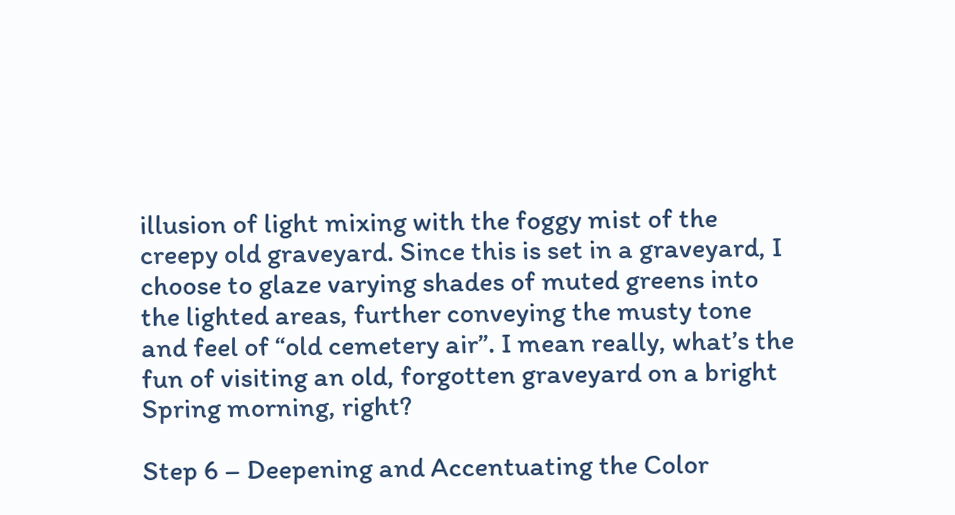illusion of light mixing with the foggy mist of the creepy old graveyard. Since this is set in a graveyard, I choose to glaze varying shades of muted greens into the lighted areas, further conveying the musty tone and feel of “old cemetery air”. I mean really, what’s the fun of visiting an old, forgotten graveyard on a bright Spring morning, right?

Step 6 – Deepening and Accentuating the Color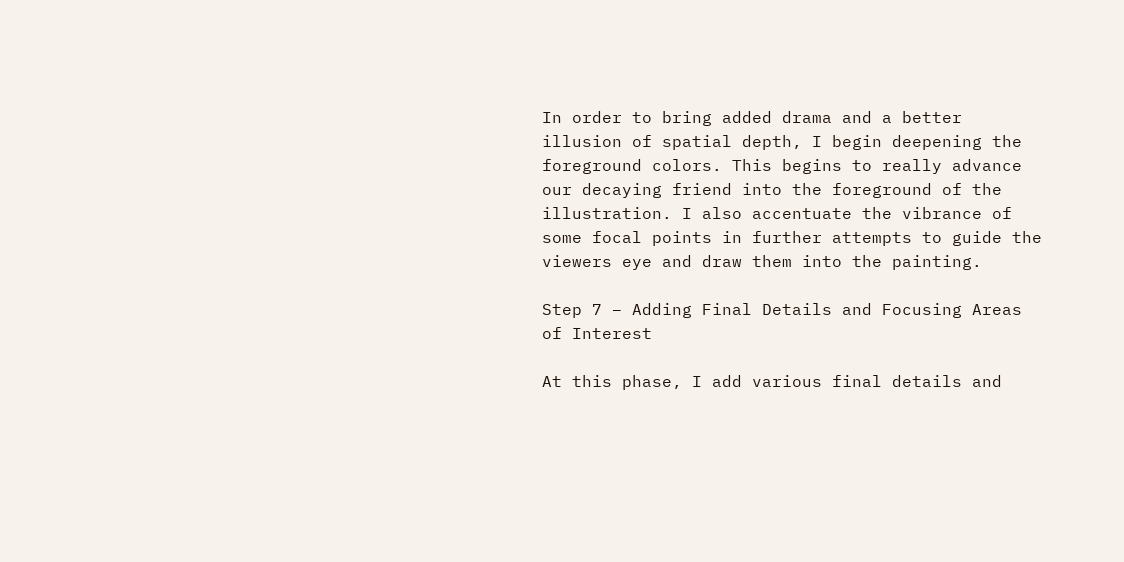In order to bring added drama and a better illusion of spatial depth, I begin deepening the foreground colors. This begins to really advance our decaying friend into the foreground of the illustration. I also accentuate the vibrance of some focal points in further attempts to guide the viewers eye and draw them into the painting.

Step 7 – Adding Final Details and Focusing Areas of Interest

At this phase, I add various final details and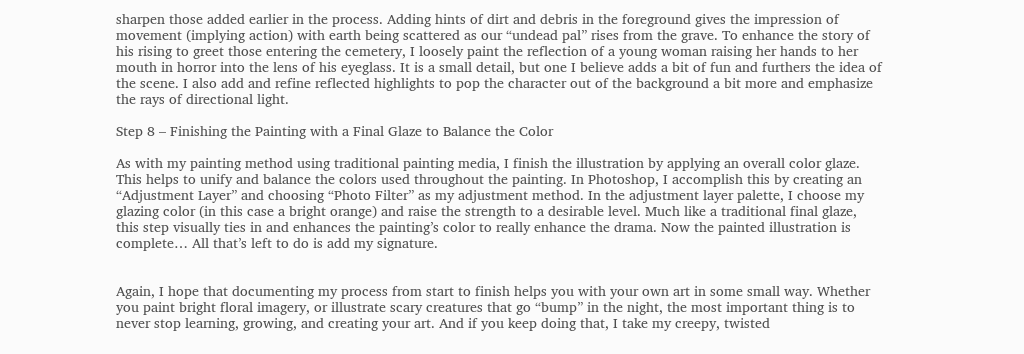sharpen those added earlier in the process. Adding hints of dirt and debris in the foreground gives the impression of movement (implying action) with earth being scattered as our “undead pal” rises from the grave. To enhance the story of his rising to greet those entering the cemetery, I loosely paint the reflection of a young woman raising her hands to her mouth in horror into the lens of his eyeglass. It is a small detail, but one I believe adds a bit of fun and furthers the idea of the scene. I also add and refine reflected highlights to pop the character out of the background a bit more and emphasize the rays of directional light.

Step 8 – Finishing the Painting with a Final Glaze to Balance the Color

As with my painting method using traditional painting media, I finish the illustration by applying an overall color glaze. This helps to unify and balance the colors used throughout the painting. In Photoshop, I accomplish this by creating an “Adjustment Layer” and choosing “Photo Filter” as my adjustment method. In the adjustment layer palette, I choose my glazing color (in this case a bright orange) and raise the strength to a desirable level. Much like a traditional final glaze, this step visually ties in and enhances the painting’s color to really enhance the drama. Now the painted illustration is complete… All that’s left to do is add my signature.


Again, I hope that documenting my process from start to finish helps you with your own art in some small way. Whether you paint bright floral imagery, or illustrate scary creatures that go “bump” in the night, the most important thing is to never stop learning, growing, and creating your art. And if you keep doing that, I take my creepy, twisted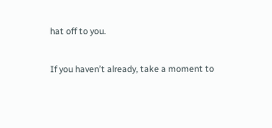hat off to you.

If you haven’t already, take a moment to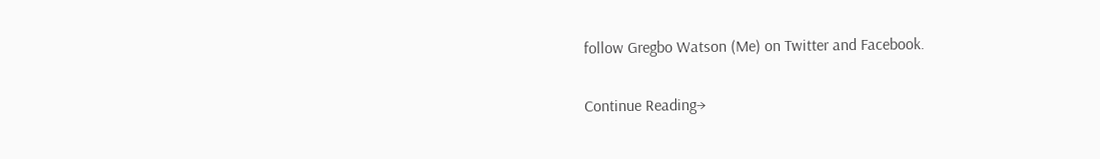follow Gregbo Watson (Me) on Twitter and Facebook.

Continue Reading→